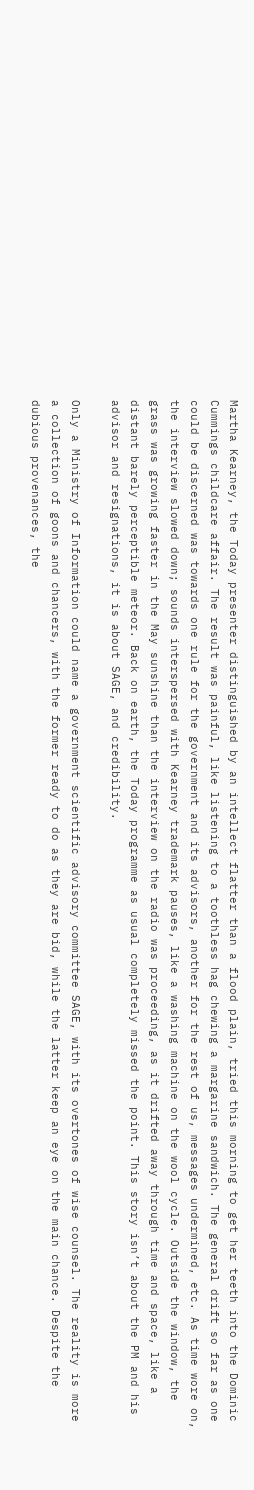Martha Kearney, the Today presenter distinguished by an intellect flatter than a flood plain, tried this morning to get her teeth into the Dominic Cummings childcare affair. The result was painful, like listening to a toothless hag chewing a margarine sandwich. The general drift so far as one could be discerned was towards one rule for the government and its advisors, another for the rest of us, messages undermined, etc. As time wore on, the interview slowed down; sounds interspersed with Kearney trademark pauses, like a washing machine on the wool cycle. Outside the window, the grass was growing faster in the May sunshine than the interview on the radio was proceeding, as it drifted away through time and space, like a distant barely perceptible meteor. Back on earth, the Today programme as usual completely missed the point. This story isn’t about the PM and his advisor and resignations, it is about SAGE, and credibility.

Only a Ministry of Information could name a government scientific advisory committee SAGE, with its overtones of wise counsel. The reality is more a collection of goons and chancers, with the former ready to do as they are bid, while the latter keep an eye on the main chance. Despite the dubious provenances, the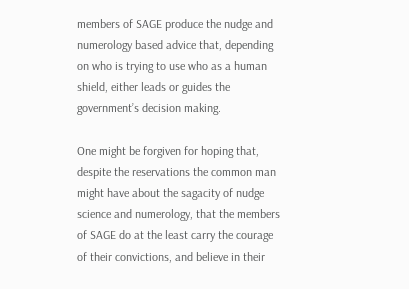members of SAGE produce the nudge and numerology based advice that, depending on who is trying to use who as a human shield, either leads or guides the government’s decision making.

One might be forgiven for hoping that, despite the reservations the common man might have about the sagacity of nudge science and numerology, that the members of SAGE do at the least carry the courage of their convictions, and believe in their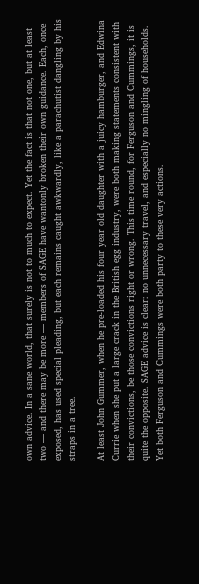own advice. In a sane world, that surely is not to much to expect. Yet the fact is that not one, but at least two — and there may be more — members of SAGE have wantonly broken their own guidance. Each, once exposed, has used special pleading, but each remains caught awkwardly, like a parachutist dangling by his straps in a tree.

At least John Gummer, when he pre-loaded his four year old daughter with a juicy hamburger, and Edwina Currie when she put a large crack in the British egg industry, were both making statements consistent with their convictions, be those convictions right or wrong. This time round, for Ferguson and Cummings, it is quite the opposite. SAGE advice is clear: no unnecessary travel, and especially no mingling of households. Yet both Ferguson and Cummings were both party to these very actions.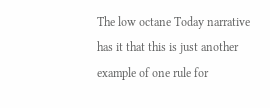The low octane Today narrative has it that this is just another example of one rule for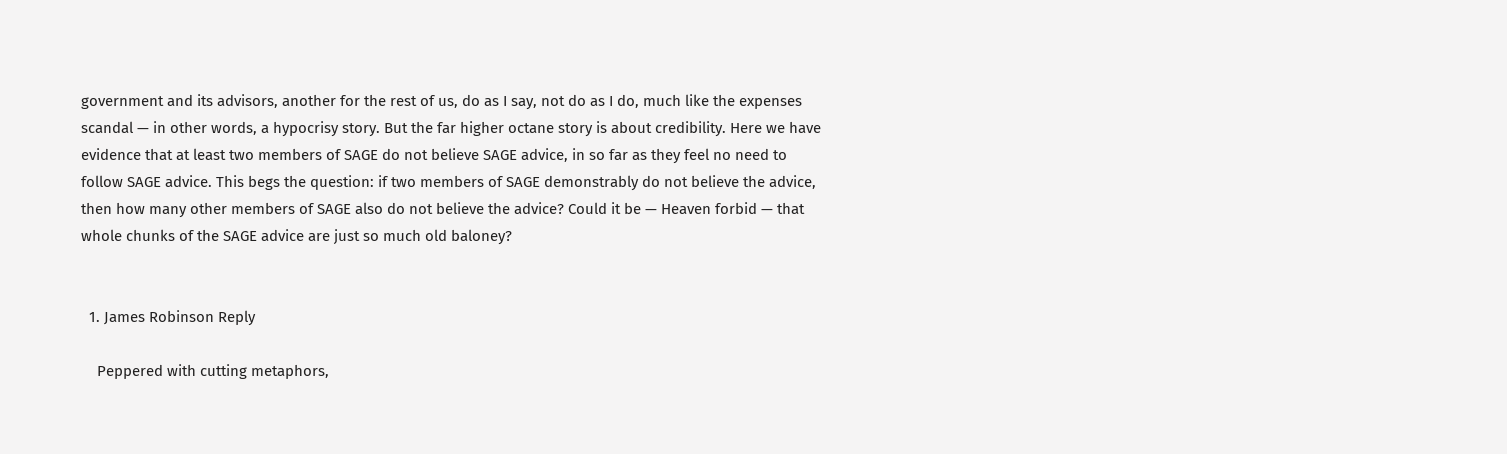government and its advisors, another for the rest of us, do as I say, not do as I do, much like the expenses scandal — in other words, a hypocrisy story. But the far higher octane story is about credibility. Here we have evidence that at least two members of SAGE do not believe SAGE advice, in so far as they feel no need to follow SAGE advice. This begs the question: if two members of SAGE demonstrably do not believe the advice, then how many other members of SAGE also do not believe the advice? Could it be — Heaven forbid — that whole chunks of the SAGE advice are just so much old baloney?


  1. James Robinson Reply

    Peppered with cutting metaphors,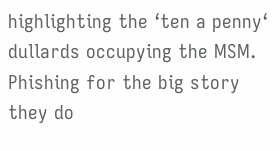highlighting the ‘ten a penny‘ dullards occupying the MSM. Phishing for the big story they do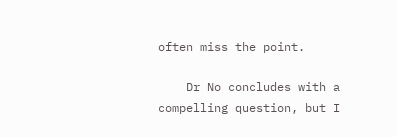often miss the point.

    Dr No concludes with a compelling question, but I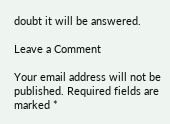doubt it will be answered.

Leave a Comment

Your email address will not be published. Required fields are marked *